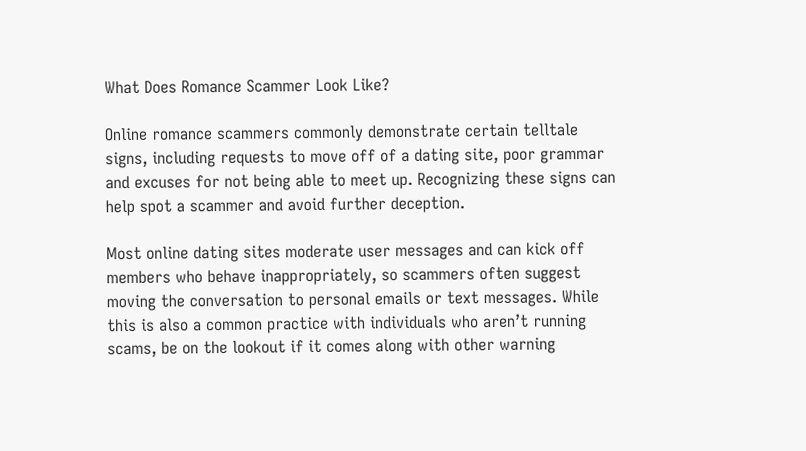What Does Romance Scammer Look Like?

Online romance scammers commonly demonstrate certain telltale signs, including requests to move off of a dating site, poor grammar and excuses for not being able to meet up. Recognizing these signs can help spot a scammer and avoid further deception.

Most online dating sites moderate user messages and can kick off members who behave inappropriately, so scammers often suggest moving the conversation to personal emails or text messages. While this is also a common practice with individuals who aren’t running scams, be on the lookout if it comes along with other warning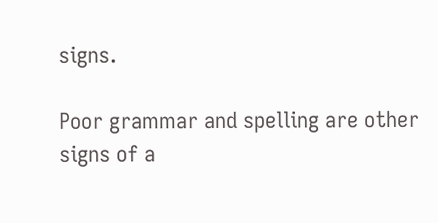signs.

Poor grammar and spelling are other signs of a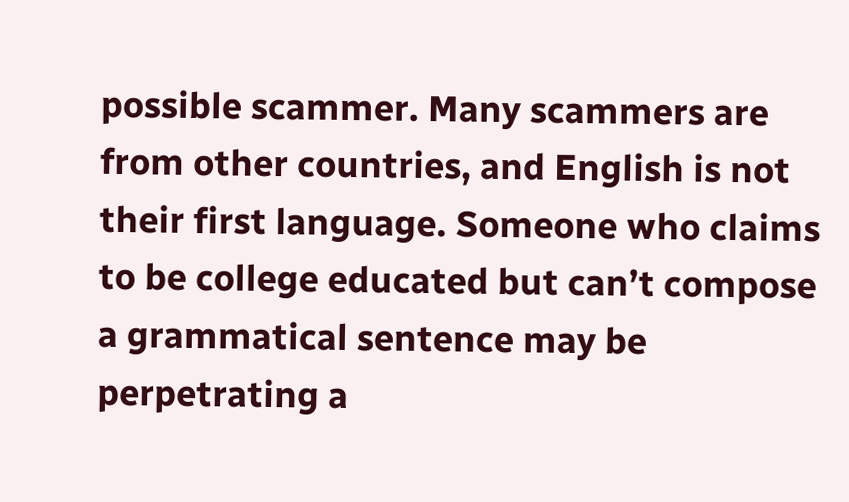possible scammer. Many scammers are from other countries, and English is not their first language. Someone who claims to be college educated but can’t compose a grammatical sentence may be perpetrating a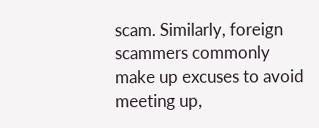scam. Similarly, foreign scammers commonly make up excuses to avoid meeting up,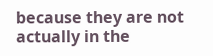because they are not actually in the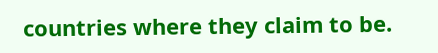countries where they claim to be.